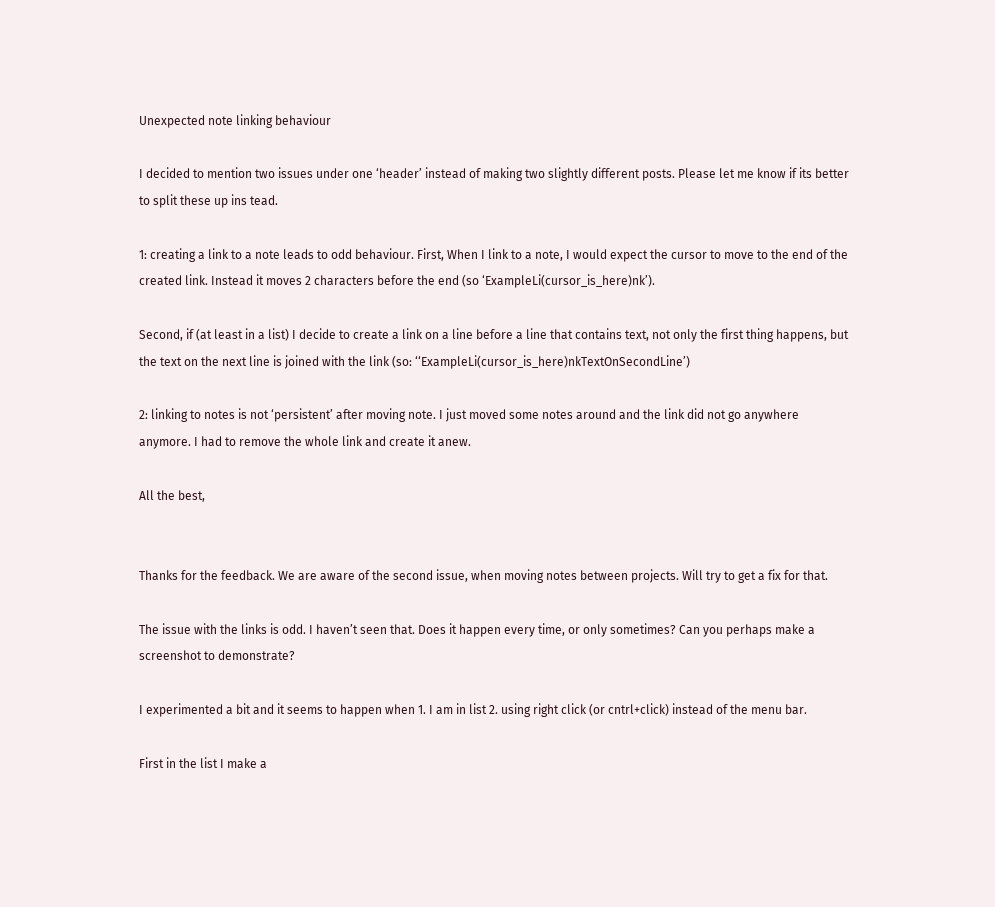Unexpected note linking behaviour

I decided to mention two issues under one ‘header’ instead of making two slightly different posts. Please let me know if its better to split these up ins tead.

1: creating a link to a note leads to odd behaviour. First, When I link to a note, I would expect the cursor to move to the end of the created link. Instead it moves 2 characters before the end (so ‘ExampleLi(cursor_is_here)nk’).

Second, if (at least in a list) I decide to create a link on a line before a line that contains text, not only the first thing happens, but the text on the next line is joined with the link (so: ‘‘ExampleLi(cursor_is_here)nkTextOnSecondLine’)

2: linking to notes is not ‘persistent’ after moving note. I just moved some notes around and the link did not go anywhere anymore. I had to remove the whole link and create it anew.

All the best,


Thanks for the feedback. We are aware of the second issue, when moving notes between projects. Will try to get a fix for that.

The issue with the links is odd. I haven’t seen that. Does it happen every time, or only sometimes? Can you perhaps make a screenshot to demonstrate?

I experimented a bit and it seems to happen when 1. I am in list 2. using right click (or cntrl+click) instead of the menu bar.

First in the list I make a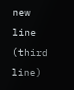new line (third line)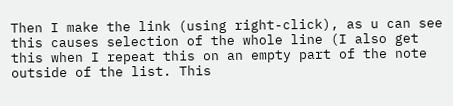Then I make the link (using right-click), as u can see this causes selection of the whole line (I also get this when I repeat this on an empty part of the note outside of the list. This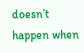doesn’t happen when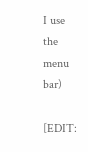I use the menu bar)

[EDIT: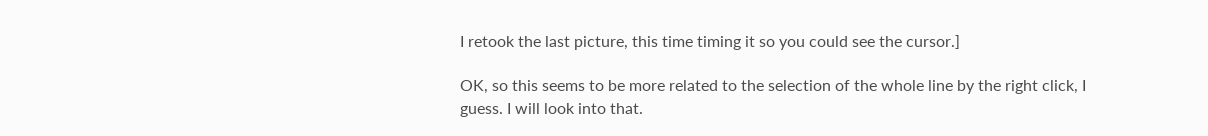I retook the last picture, this time timing it so you could see the cursor.]

OK, so this seems to be more related to the selection of the whole line by the right click, I guess. I will look into that.